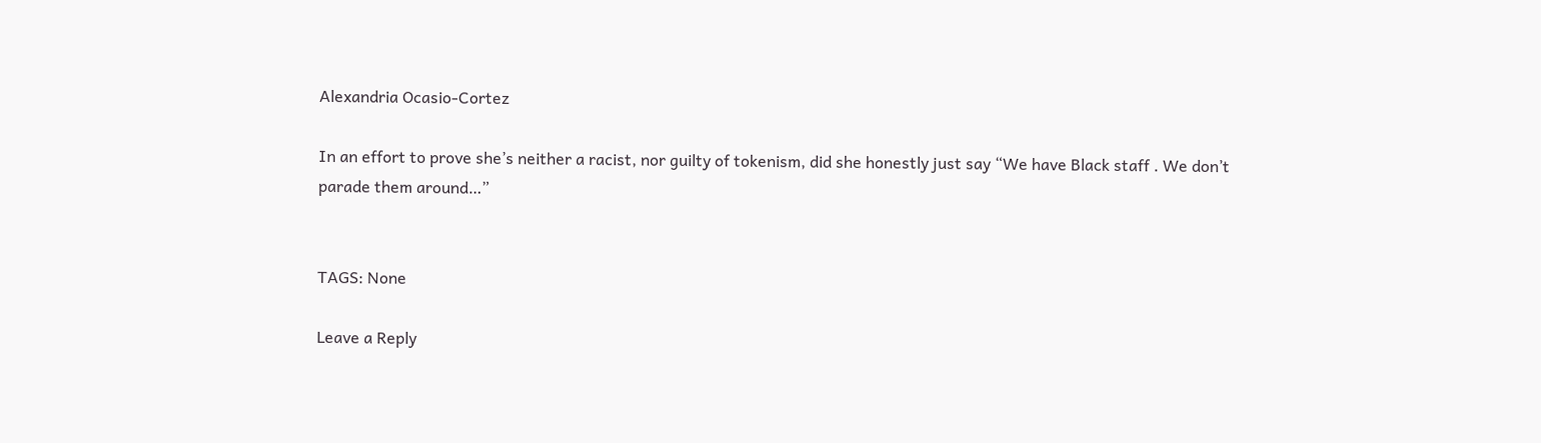Alexandria Ocasio-Cortez

In an effort to prove she’s neither a racist, nor guilty of tokenism, did she honestly just say “We have Black staff . We don’t parade them around…”


TAGS: None

Leave a Reply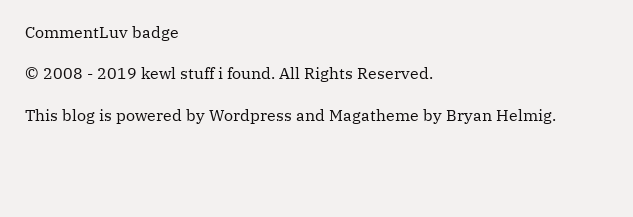CommentLuv badge

© 2008 - 2019 kewl stuff i found. All Rights Reserved.

This blog is powered by Wordpress and Magatheme by Bryan Helmig.